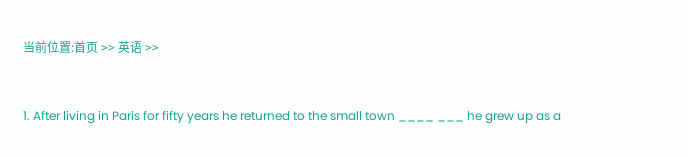当前位置:首页 >> 英语 >>


1. After living in Paris for fifty years he returned to the small town ____ ___ he grew up as a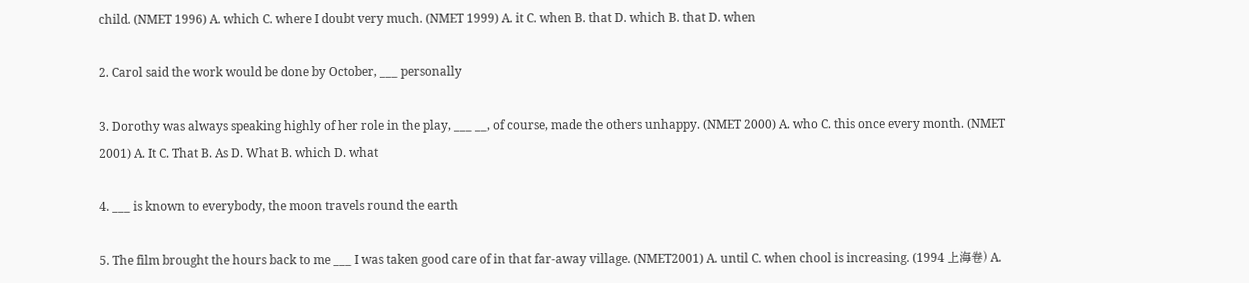child. (NMET 1996) A. which C. where I doubt very much. (NMET 1999) A. it C. when B. that D. which B. that D. when

2. Carol said the work would be done by October, ___ personally

3. Dorothy was always speaking highly of her role in the play, ___ __, of course, made the others unhappy. (NMET 2000) A. who C. this once every month. (NMET 2001) A. It C. That B. As D. What B. which D. what

4. ___ is known to everybody, the moon travels round the earth

5. The film brought the hours back to me ___ I was taken good care of in that far-away village. (NMET2001) A. until C. when chool is increasing. (1994 上海卷) A.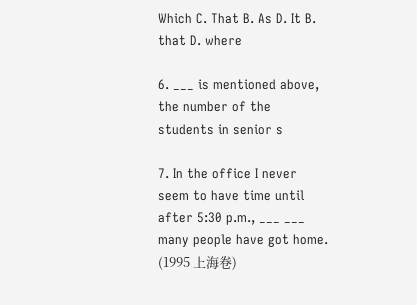Which C. That B. As D. It B. that D. where

6. ___ is mentioned above, the number of the students in senior s

7. In the office I never seem to have time until after 5:30 p.m., ___ ___ many people have got home. (1995 上海卷)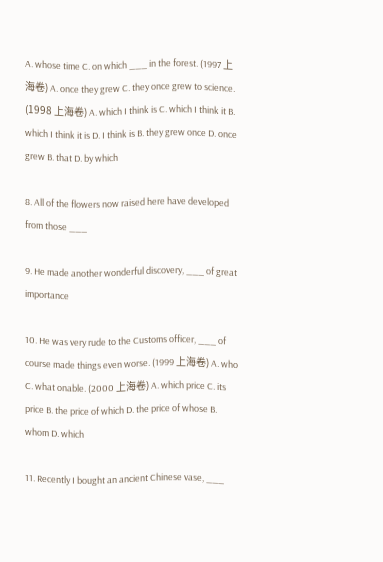A. whose time C. on which ___ in the forest. (1997 上海卷) A. once they grew C. they once grew to science. (1998 上海卷) A. which I think is C. which I think it B. which I think it is D. I think is B. they grew once D. once grew B. that D. by which

8. All of the flowers now raised here have developed from those ___

9. He made another wonderful discovery, ___ of great importance

10. He was very rude to the Customs officer, ___ of course made things even worse. (1999 上海卷) A. who C. what onable. (2000 上海卷) A. which price C. its price B. the price of which D. the price of whose B. whom D. which

11. Recently I bought an ancient Chinese vase, ___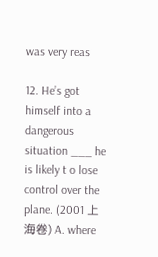was very reas

12. He’s got himself into a dangerous situation ___ he is likely t o lose control over the plane. (2001 上海卷) A. where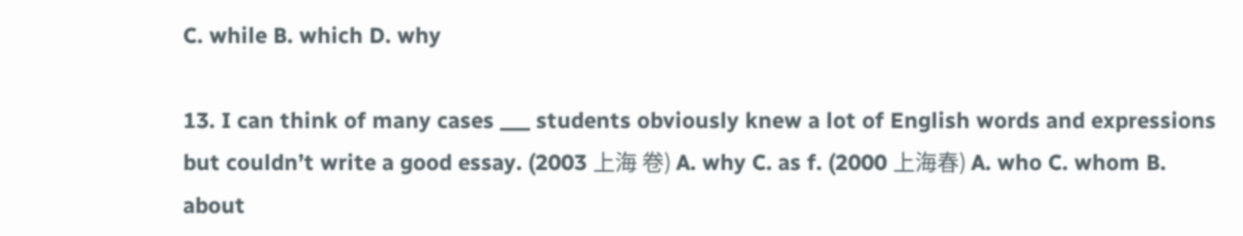C. while B. which D. why

13. I can think of many cases ___ students obviously knew a lot of English words and expressions but couldn’t write a good essay. (2003 上海 卷) A. why C. as f. (2000 上海春) A. who C. whom B. about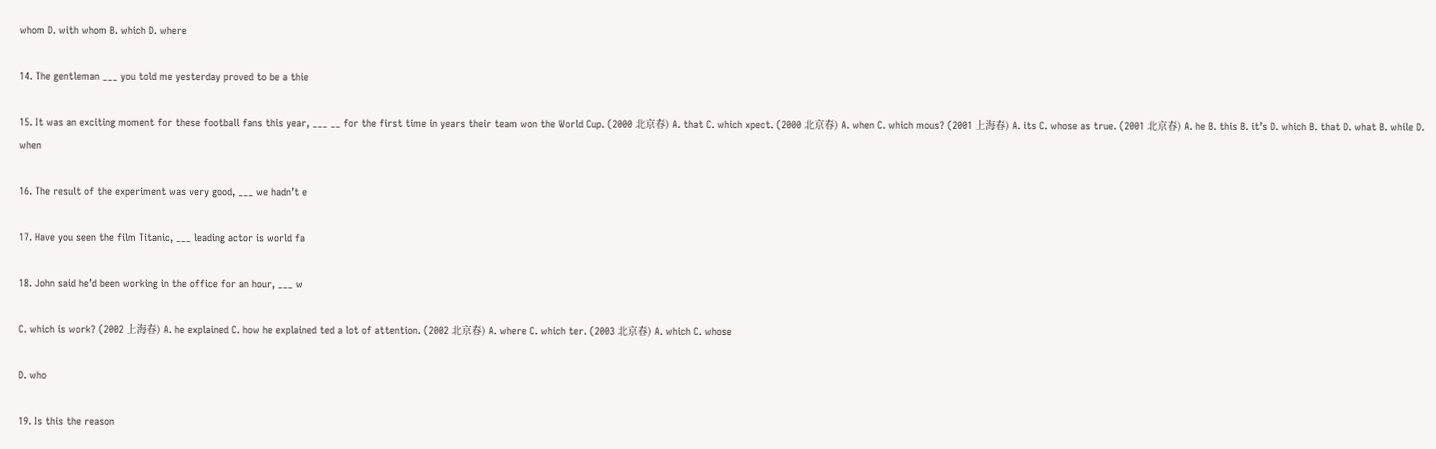whom D. with whom B. which D. where

14. The gentleman ___ you told me yesterday proved to be a thie

15. It was an exciting moment for these football fans this year, ___ __ for the first time in years their team won the World Cup. (2000 北京春) A. that C. which xpect. (2000 北京春) A. when C. which mous? (2001 上海春) A. its C. whose as true. (2001 北京春) A. he B. this B. it’s D. which B. that D. what B. while D. when

16. The result of the experiment was very good, ___ we hadn’t e

17. Have you seen the film Titanic, ___ leading actor is world fa

18. John said he’d been working in the office for an hour, ___ w

C. which is work? (2002 上海春) A. he explained C. how he explained ted a lot of attention. (2002 北京春) A. where C. which ter. (2003 北京春) A. which C. whose

D. who

19. Is this the reason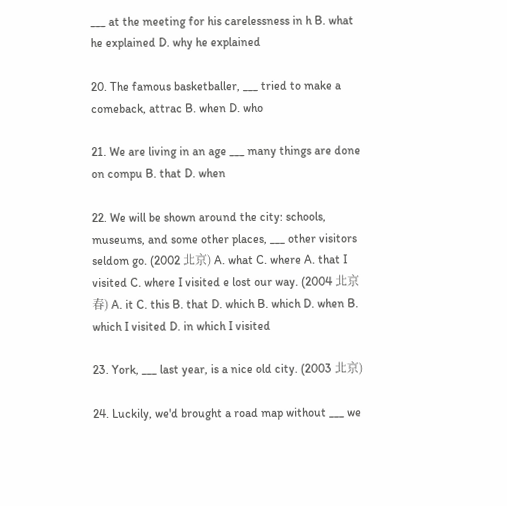___ at the meeting for his carelessness in h B. what he explained D. why he explained

20. The famous basketballer, ___ tried to make a comeback, attrac B. when D. who

21. We are living in an age ___ many things are done on compu B. that D. when

22. We will be shown around the city: schools, museums, and some other places, ___ other visitors seldom go. (2002 北京) A. what C. where A. that I visited C. where I visited e lost our way. (2004 北京春) A. it C. this B. that D. which B. which D. when B. which I visited D. in which I visited

23. York, ___ last year, is a nice old city. (2003 北京)

24. Luckily, we'd brought a road map without ___ we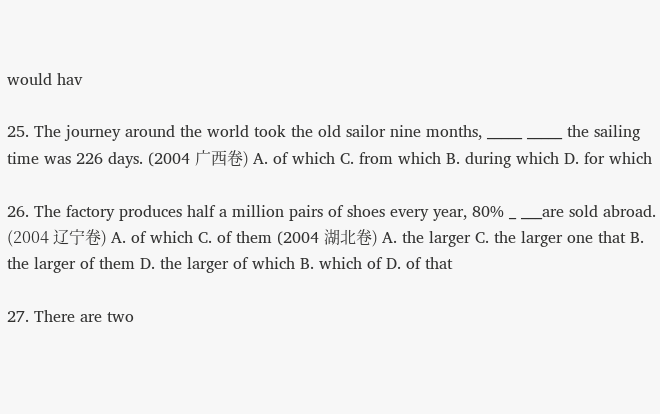would hav

25. The journey around the world took the old sailor nine months, _____ _____ the sailing time was 226 days. (2004 广西卷) A. of which C. from which B. during which D. for which

26. The factory produces half a million pairs of shoes every year, 80% _ ___are sold abroad. (2004 辽宁卷) A. of which C. of them (2004 湖北卷) A. the larger C. the larger one that B. the larger of them D. the larger of which B. which of D. of that

27. There are two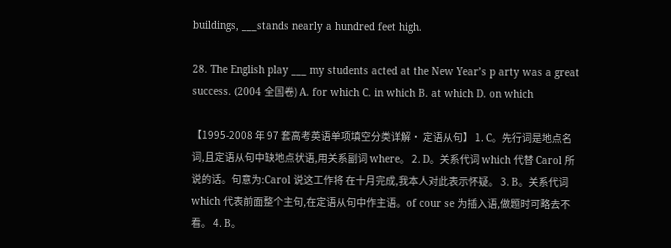buildings, ___stands nearly a hundred feet high.

28. The English play ___ my students acted at the New Year’s p arty was a great success. (2004 全国卷) A. for which C. in which B. at which D. on which

【1995-2008 年 97 套高考英语单项填空分类详解· 定语从句】 1. C。先行词是地点名词,且定语从句中缺地点状语,用关系副词 where。 2. D。关系代词 which 代替 Carol 所说的话。句意为:Carol 说这工作将 在十月完成,我本人对此表示怀疑。 3. B。关系代词 which 代表前面整个主句,在定语从句中作主语。of cour se 为插入语,做题时可略去不看。 4. B。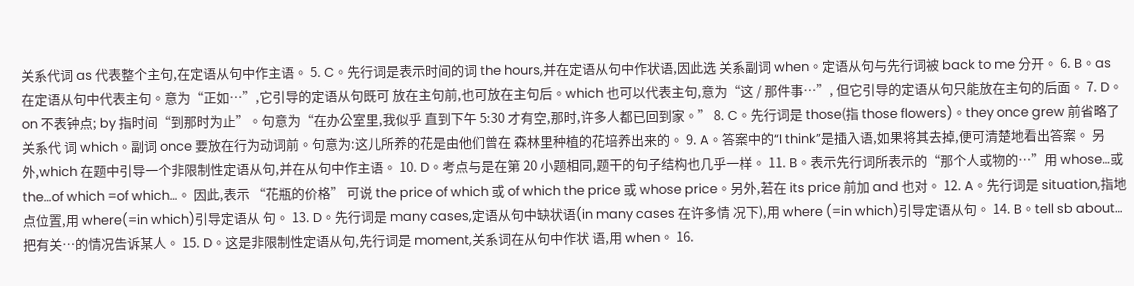关系代词 as 代表整个主句,在定语从句中作主语。 5. C。先行词是表示时间的词 the hours,并在定语从句中作状语,因此选 关系副词 when。定语从句与先行词被 back to me 分开。 6. B。as 在定语从句中代表主句。意为“正如…”,它引导的定语从句既可 放在主句前,也可放在主句后。which 也可以代表主句,意为“这 / 那件事…”, 但它引导的定语从句只能放在主句的后面。 7. D。on 不表钟点; by 指时间“到那时为止”。句意为“在办公室里,我似乎 直到下午 5:30 才有空,那时,许多人都已回到家。” 8. C。先行词是 those(指 those flowers)。they once grew 前省略了关系代 词 which。副词 once 要放在行为动词前。句意为:这儿所养的花是由他们曾在 森林里种植的花培养出来的。 9. A。答案中的“I think”是插入语,如果将其去掉,便可清楚地看出答案。 另外,which 在题中引导一个非限制性定语从句,并在从句中作主语。 10. D。考点与是在第 20 小题相同,题干的句子结构也几乎一样。 11. B。表示先行词所表示的“那个人或物的…”用 whose…或 the…of which =of which…。 因此,表示 “花瓶的价格” 可说 the price of which 或 of which the price 或 whose price。另外,若在 its price 前加 and 也对。 12. A。先行词是 situation,指地点位置,用 where(=in which)引导定语从 句。 13. D。先行词是 many cases,定语从句中缺状语(in many cases 在许多情 况下),用 where (=in which)引导定语从句。 14. B。tell sb about…把有关…的情况告诉某人。 15. D。这是非限制性定语从句,先行词是 moment,关系词在从句中作状 语,用 when。 16.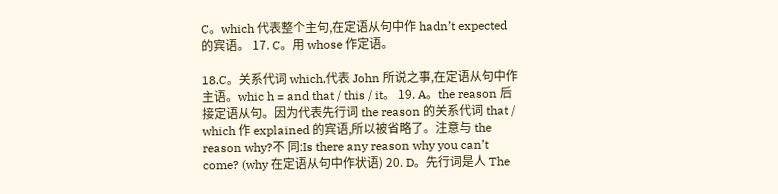C。which 代表整个主句,在定语从句中作 hadn’t expected 的宾语。 17. C。用 whose 作定语。

18.C。关系代词 which,代表 John 所说之事,在定语从句中作主语。whic h = and that / this / it。 19. A。the reason 后接定语从句。因为代表先行词 the reason 的关系代词 that / which 作 explained 的宾语,所以被省略了。注意与 the reason why?不 同:Is there any reason why you can’t come? (why 在定语从句中作状语) 20. D。先行词是人 The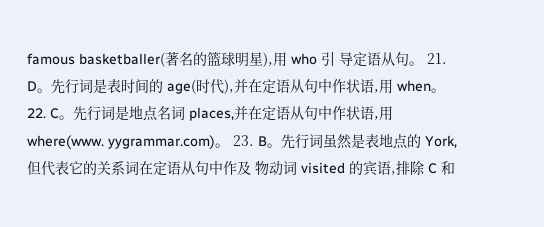famous basketballer(著名的篮球明星),用 who 引 导定语从句。 21. D。先行词是表时间的 age(时代),并在定语从句中作状语,用 when。 22. C。先行词是地点名词 places,并在定语从句中作状语,用 where(www. yygrammar.com)。 23. B。先行词虽然是表地点的 York,但代表它的关系词在定语从句中作及 物动词 visited 的宾语,排除 C 和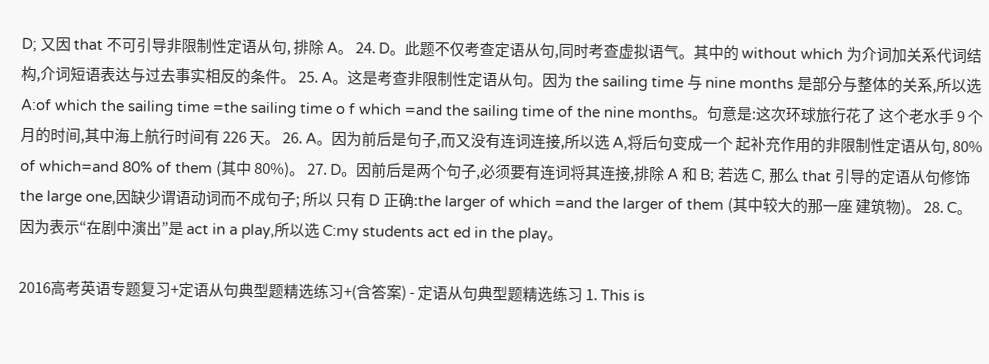D; 又因 that 不可引导非限制性定语从句, 排除 A。 24. D。此题不仅考查定语从句,同时考查虚拟语气。其中的 without which 为介词加关系代词结构,介词短语表达与过去事实相反的条件。 25. A。这是考查非限制性定语从句。因为 the sailing time 与 nine months 是部分与整体的关系,所以选 A:of which the sailing time =the sailing time o f which =and the sailing time of the nine months。句意是:这次环球旅行花了 这个老水手 9 个月的时间,其中海上航行时间有 226 天。 26. A。因为前后是句子,而又没有连词连接,所以选 A,将后句变成一个 起补充作用的非限制性定语从句, 80% of which=and 80% of them (其中 80%)。 27. D。因前后是两个句子,必须要有连词将其连接,排除 A 和 B; 若选 C, 那么 that 引导的定语从句修饰 the large one,因缺少谓语动词而不成句子; 所以 只有 D 正确:the larger of which =and the larger of them (其中较大的那一座 建筑物)。 28. C。因为表示“在剧中演出”是 act in a play,所以选 C:my students act ed in the play。

2016高考英语专题复习+定语从句典型题精选练习+(含答案) - 定语从句典型题精选练习 1. This is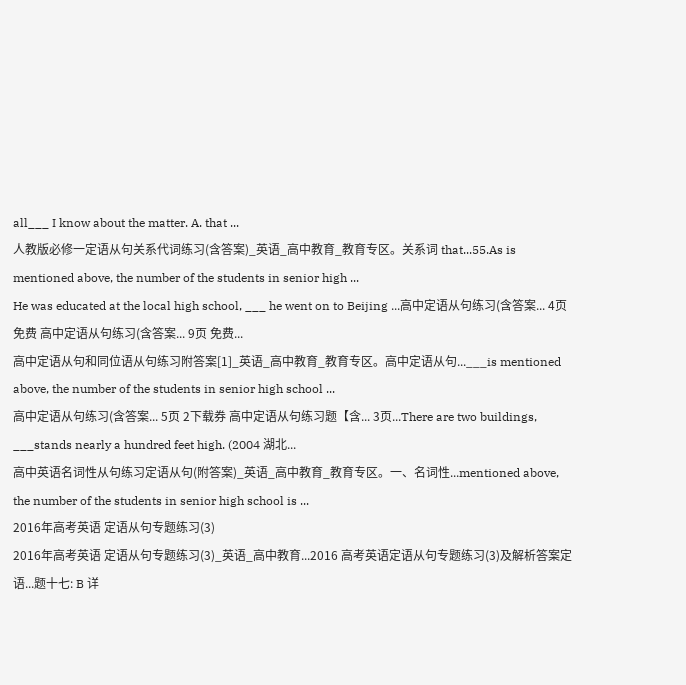all___ I know about the matter. A. that ...
人教版必修一定语从句关系代词练习(含答案)_英语_高中教育_教育专区。关系词 that...55.As is mentioned above, the number of the students in senior high ...
He was educated at the local high school, ___ he went on to Beijing ...高中定语从句练习(含答案... 4页 免费 高中定语从句练习(含答案... 9页 免费...
高中定语从句和同位语从句练习附答案[1]_英语_高中教育_教育专区。高中定语从句...___is mentioned above, the number of the students in senior high school ...
高中定语从句练习(含答案... 5页 2下载券 高中定语从句练习题【含... 3页...There are two buildings, ___stands nearly a hundred feet high. (2004 湖北...
高中英语名词性从句练习定语从句(附答案)_英语_高中教育_教育专区。一、名词性...mentioned above, the number of the students in senior high school is ...
2016年高考英语 定语从句专题练习(3)
2016年高考英语 定语从句专题练习(3)_英语_高中教育...2016 高考英语定语从句专题练习(3)及解析答案定语...题十七: B 详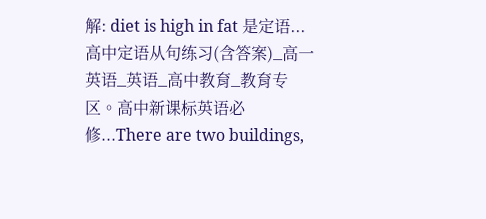解: diet is high in fat 是定语...
高中定语从句练习(含答案)_高一英语_英语_高中教育_教育专区。高中新课标英语必修...There are two buildings,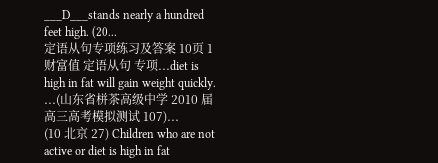___D___stands nearly a hundred feet high. (20...
定语从句专项练习及答案 10页 1财富值 定语从句 专项...diet is high in fat will gain weight quickly. ...(山东省栟茶高级中学 2010 届高三高考模拟测试 107)...
(10 北京 27) Children who are not active or diet is high in fat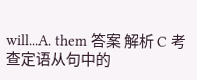will...A. them 答案 解析 C 考查定语从句中的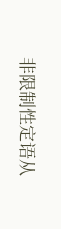非限制性定语从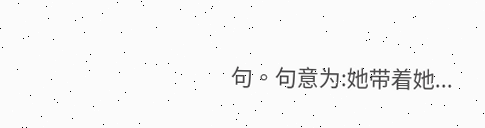句。句意为:她带着她...